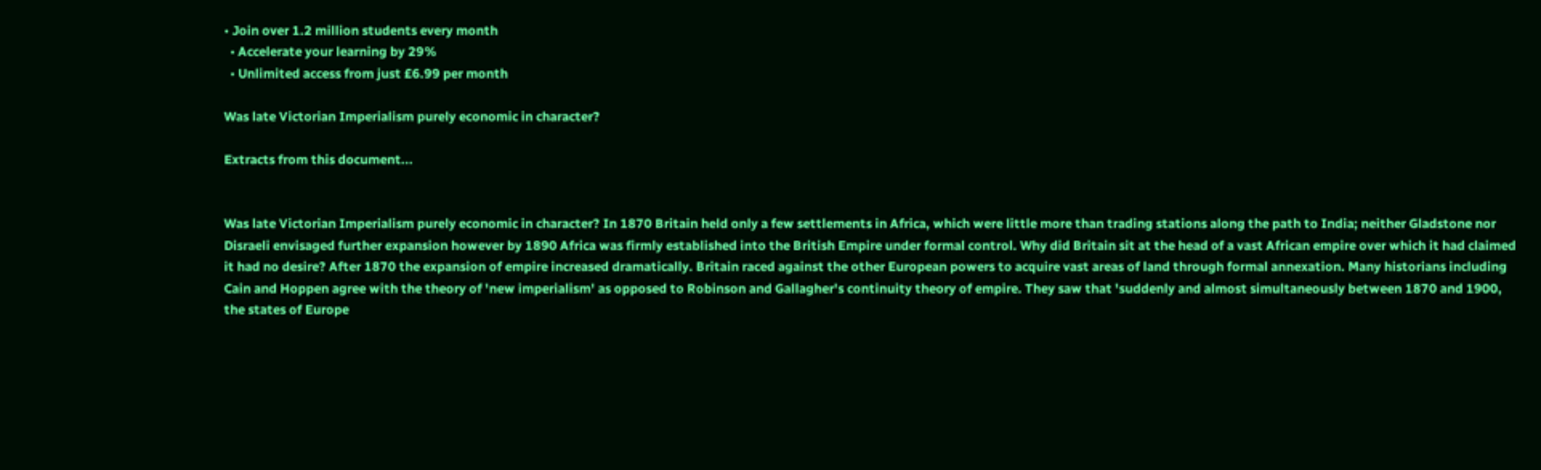• Join over 1.2 million students every month
  • Accelerate your learning by 29%
  • Unlimited access from just £6.99 per month

Was late Victorian Imperialism purely economic in character?

Extracts from this document...


Was late Victorian Imperialism purely economic in character? In 1870 Britain held only a few settlements in Africa, which were little more than trading stations along the path to India; neither Gladstone nor Disraeli envisaged further expansion however by 1890 Africa was firmly established into the British Empire under formal control. Why did Britain sit at the head of a vast African empire over which it had claimed it had no desire? After 1870 the expansion of empire increased dramatically. Britain raced against the other European powers to acquire vast areas of land through formal annexation. Many historians including Cain and Hoppen agree with the theory of 'new imperialism' as opposed to Robinson and Gallagher's continuity theory of empire. They saw that 'suddenly and almost simultaneously between 1870 and 1900, the states of Europe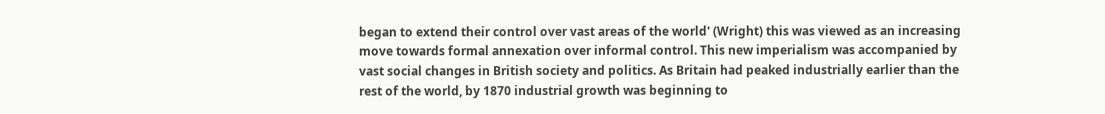began to extend their control over vast areas of the world' (Wright) this was viewed as an increasing move towards formal annexation over informal control. This new imperialism was accompanied by vast social changes in British society and politics. As Britain had peaked industrially earlier than the rest of the world, by 1870 industrial growth was beginning to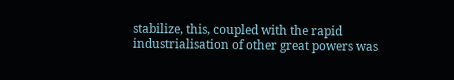stabilize, this, coupled with the rapid industrialisation of other great powers was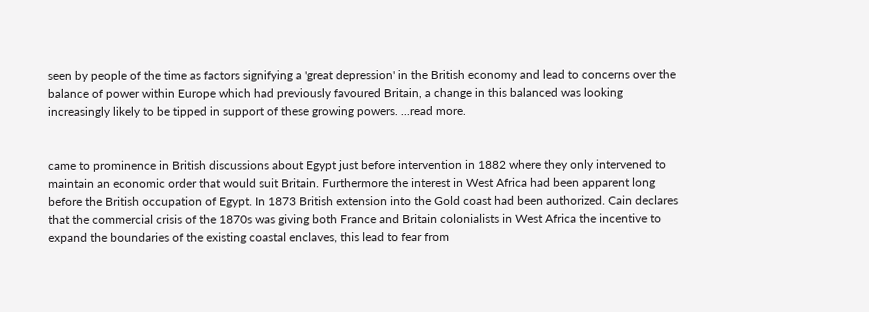seen by people of the time as factors signifying a 'great depression' in the British economy and lead to concerns over the balance of power within Europe which had previously favoured Britain, a change in this balanced was looking increasingly likely to be tipped in support of these growing powers. ...read more.


came to prominence in British discussions about Egypt just before intervention in 1882 where they only intervened to maintain an economic order that would suit Britain. Furthermore the interest in West Africa had been apparent long before the British occupation of Egypt. In 1873 British extension into the Gold coast had been authorized. Cain declares that the commercial crisis of the 1870s was giving both France and Britain colonialists in West Africa the incentive to expand the boundaries of the existing coastal enclaves, this lead to fear from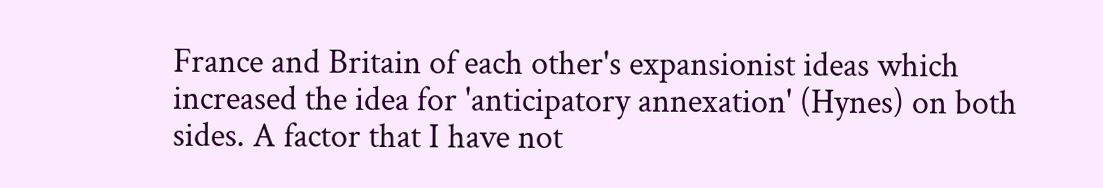France and Britain of each other's expansionist ideas which increased the idea for 'anticipatory annexation' (Hynes) on both sides. A factor that I have not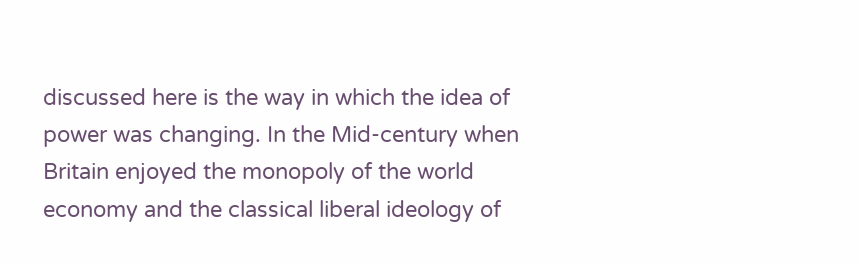discussed here is the way in which the idea of power was changing. In the Mid-century when Britain enjoyed the monopoly of the world economy and the classical liberal ideology of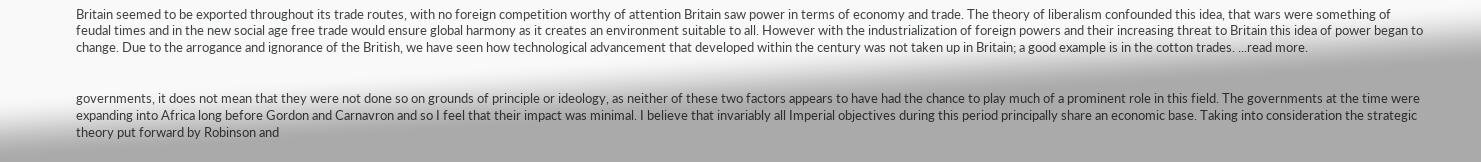Britain seemed to be exported throughout its trade routes, with no foreign competition worthy of attention Britain saw power in terms of economy and trade. The theory of liberalism confounded this idea, that wars were something of feudal times and in the new social age free trade would ensure global harmony as it creates an environment suitable to all. However with the industrialization of foreign powers and their increasing threat to Britain this idea of power began to change. Due to the arrogance and ignorance of the British, we have seen how technological advancement that developed within the century was not taken up in Britain; a good example is in the cotton trades. ...read more.


governments, it does not mean that they were not done so on grounds of principle or ideology, as neither of these two factors appears to have had the chance to play much of a prominent role in this field. The governments at the time were expanding into Africa long before Gordon and Carnavron and so I feel that their impact was minimal. I believe that invariably all Imperial objectives during this period principally share an economic base. Taking into consideration the strategic theory put forward by Robinson and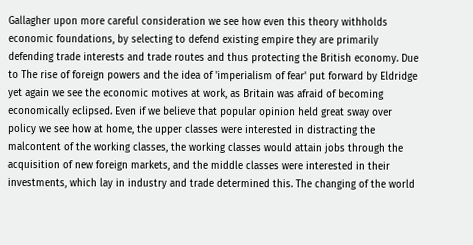Gallagher upon more careful consideration we see how even this theory withholds economic foundations, by selecting to defend existing empire they are primarily defending trade interests and trade routes and thus protecting the British economy. Due to The rise of foreign powers and the idea of 'imperialism of fear' put forward by Eldridge yet again we see the economic motives at work, as Britain was afraid of becoming economically eclipsed. Even if we believe that popular opinion held great sway over policy we see how at home, the upper classes were interested in distracting the malcontent of the working classes, the working classes would attain jobs through the acquisition of new foreign markets, and the middle classes were interested in their investments, which lay in industry and trade determined this. The changing of the world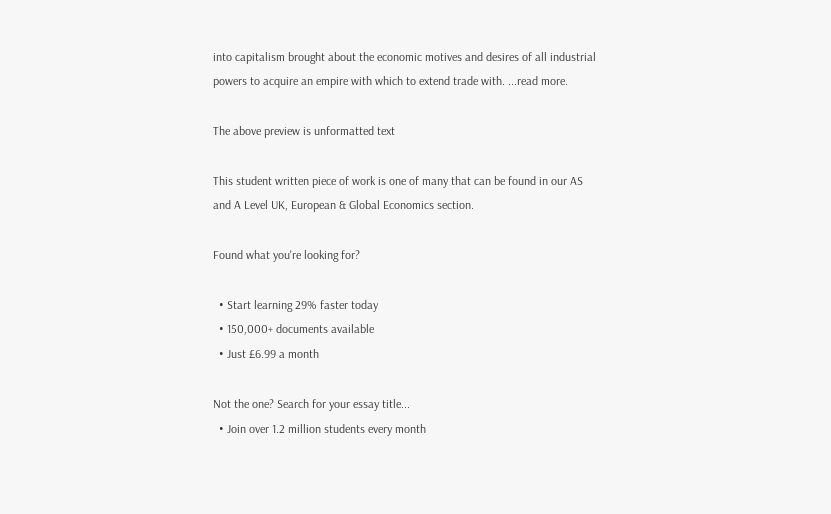into capitalism brought about the economic motives and desires of all industrial powers to acquire an empire with which to extend trade with. ...read more.

The above preview is unformatted text

This student written piece of work is one of many that can be found in our AS and A Level UK, European & Global Economics section.

Found what you're looking for?

  • Start learning 29% faster today
  • 150,000+ documents available
  • Just £6.99 a month

Not the one? Search for your essay title...
  • Join over 1.2 million students every month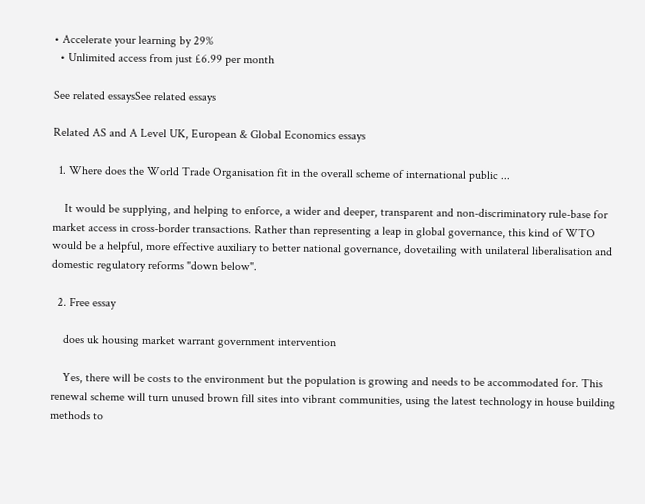• Accelerate your learning by 29%
  • Unlimited access from just £6.99 per month

See related essaysSee related essays

Related AS and A Level UK, European & Global Economics essays

  1. Where does the World Trade Organisation fit in the overall scheme of international public ...

    It would be supplying, and helping to enforce, a wider and deeper, transparent and non-discriminatory rule-base for market access in cross-border transactions. Rather than representing a leap in global governance, this kind of WTO would be a helpful, more effective auxiliary to better national governance, dovetailing with unilateral liberalisation and domestic regulatory reforms "down below".

  2. Free essay

    does uk housing market warrant government intervention

    Yes, there will be costs to the environment but the population is growing and needs to be accommodated for. This renewal scheme will turn unused brown fill sites into vibrant communities, using the latest technology in house building methods to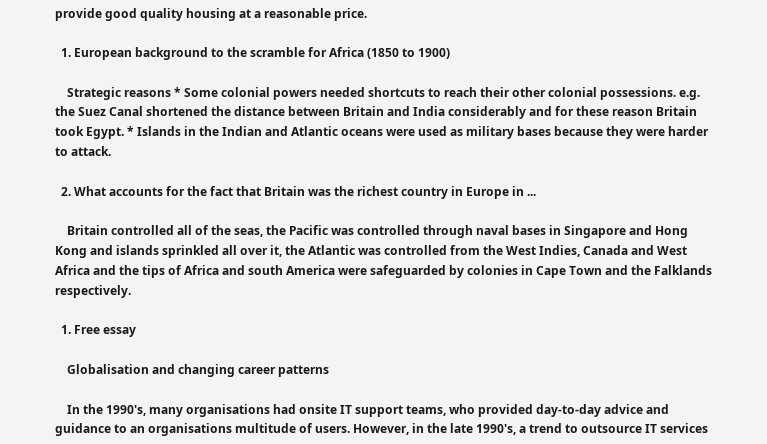provide good quality housing at a reasonable price.

  1. European background to the scramble for Africa (1850 to 1900)

    Strategic reasons * Some colonial powers needed shortcuts to reach their other colonial possessions. e.g. the Suez Canal shortened the distance between Britain and India considerably and for these reason Britain took Egypt. * Islands in the Indian and Atlantic oceans were used as military bases because they were harder to attack.

  2. What accounts for the fact that Britain was the richest country in Europe in ...

    Britain controlled all of the seas, the Pacific was controlled through naval bases in Singapore and Hong Kong and islands sprinkled all over it, the Atlantic was controlled from the West Indies, Canada and West Africa and the tips of Africa and south America were safeguarded by colonies in Cape Town and the Falklands respectively.

  1. Free essay

    Globalisation and changing career patterns

    In the 1990's, many organisations had onsite IT support teams, who provided day-to-day advice and guidance to an organisations multitude of users. However, in the late 1990's, a trend to outsource IT services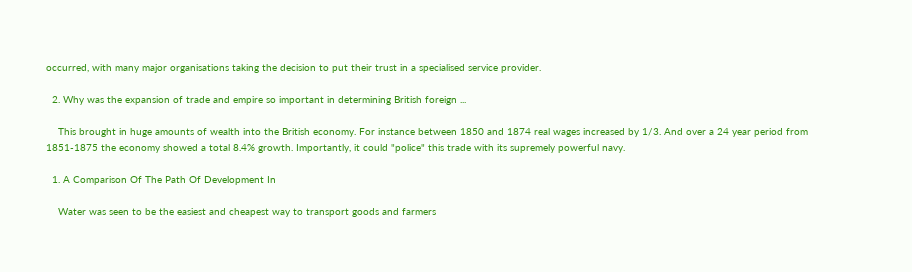occurred, with many major organisations taking the decision to put their trust in a specialised service provider.

  2. Why was the expansion of trade and empire so important in determining British foreign ...

    This brought in huge amounts of wealth into the British economy. For instance between 1850 and 1874 real wages increased by 1/3. And over a 24 year period from 1851-1875 the economy showed a total 8.4% growth. Importantly, it could "police" this trade with its supremely powerful navy.

  1. A Comparison Of The Path Of Development In

    Water was seen to be the easiest and cheapest way to transport goods and farmers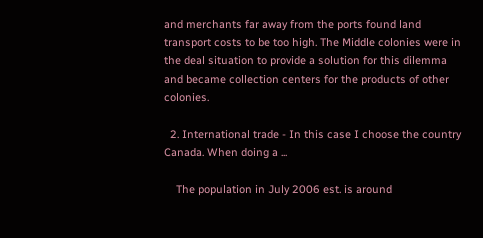and merchants far away from the ports found land transport costs to be too high. The Middle colonies were in the deal situation to provide a solution for this dilemma and became collection centers for the products of other colonies.

  2. International trade - In this case I choose the country Canada. When doing a ...

    The population in July 2006 est. is around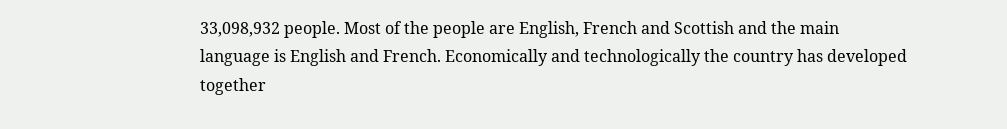33,098,932 people. Most of the people are English, French and Scottish and the main language is English and French. Economically and technologically the country has developed together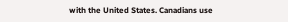with the United States. Canadians use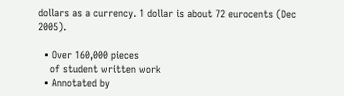dollars as a currency. 1 dollar is about 72 eurocents (Dec 2005).

  • Over 160,000 pieces
    of student written work
  • Annotated by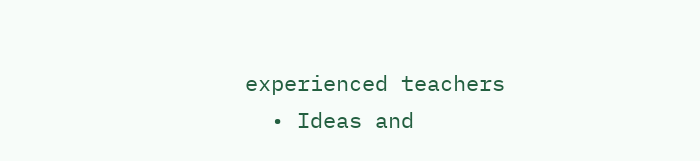experienced teachers
  • Ideas and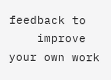feedback to
    improve your own work